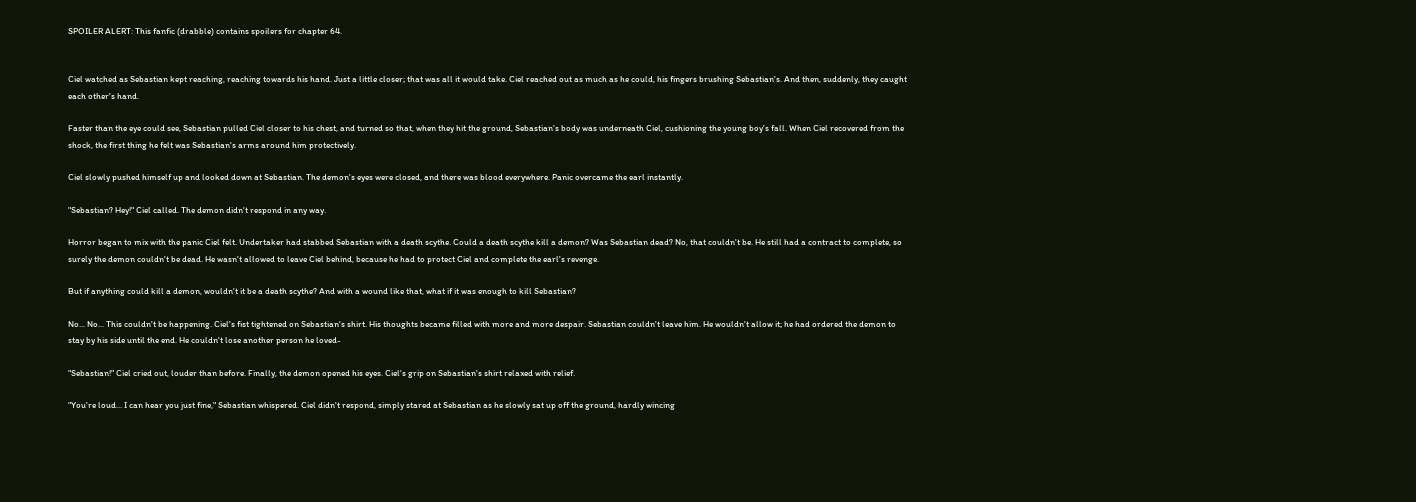SPOILER ALERT: This fanfic (drabble) contains spoilers for chapter 64.


Ciel watched as Sebastian kept reaching, reaching towards his hand. Just a little closer; that was all it would take. Ciel reached out as much as he could, his fingers brushing Sebastian's. And then, suddenly, they caught each other's hand.

Faster than the eye could see, Sebastian pulled Ciel closer to his chest, and turned so that, when they hit the ground, Sebastian's body was underneath Ciel, cushioning the young boy's fall. When Ciel recovered from the shock, the first thing he felt was Sebastian's arms around him protectively.

Ciel slowly pushed himself up and looked down at Sebastian. The demon's eyes were closed, and there was blood everywhere. Panic overcame the earl instantly.

"Sebastian? Hey!" Ciel called. The demon didn't respond in any way.

Horror began to mix with the panic Ciel felt. Undertaker had stabbed Sebastian with a death scythe. Could a death scythe kill a demon? Was Sebastian dead? No, that couldn't be. He still had a contract to complete, so surely the demon couldn't be dead. He wasn't allowed to leave Ciel behind, because he had to protect Ciel and complete the earl's revenge.

But if anything could kill a demon, wouldn't it be a death scythe? And with a wound like that, what if it was enough to kill Sebastian?

No... No... This couldn't be happening. Ciel's fist tightened on Sebastian's shirt. His thoughts became filled with more and more despair. Sebastian couldn't leave him. He wouldn't allow it; he had ordered the demon to stay by his side until the end. He couldn't lose another person he loved-

"Sebastian!" Ciel cried out, louder than before. Finally, the demon opened his eyes. Ciel's grip on Sebastian's shirt relaxed with relief.

"You're loud... I can hear you just fine," Sebastian whispered. Ciel didn't respond, simply stared at Sebastian as he slowly sat up off the ground, hardly wincing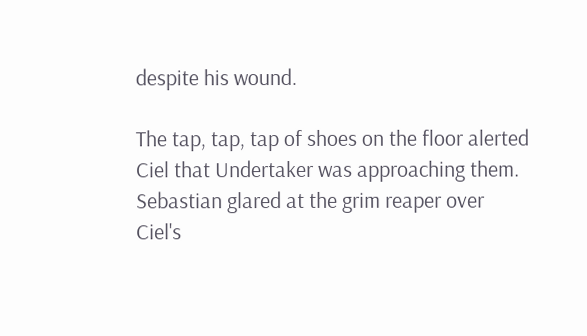despite his wound.

The tap, tap, tap of shoes on the floor alerted Ciel that Undertaker was approaching them. Sebastian glared at the grim reaper over Ciel's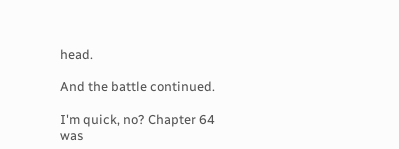head.

And the battle continued.

I'm quick, no? Chapter 64 was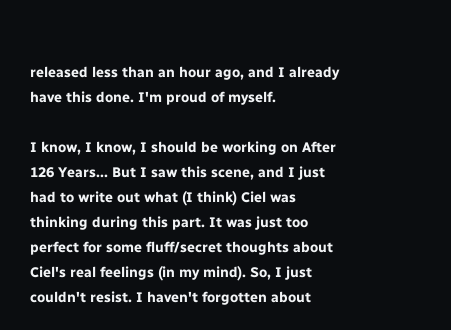released less than an hour ago, and I already have this done. I'm proud of myself.

I know, I know, I should be working on After 126 Years... But I saw this scene, and I just had to write out what (I think) Ciel was thinking during this part. It was just too perfect for some fluff/secret thoughts about Ciel's real feelings (in my mind). So, I just couldn't resist. I haven't forgotten about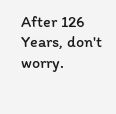After 126 Years, don't worry.